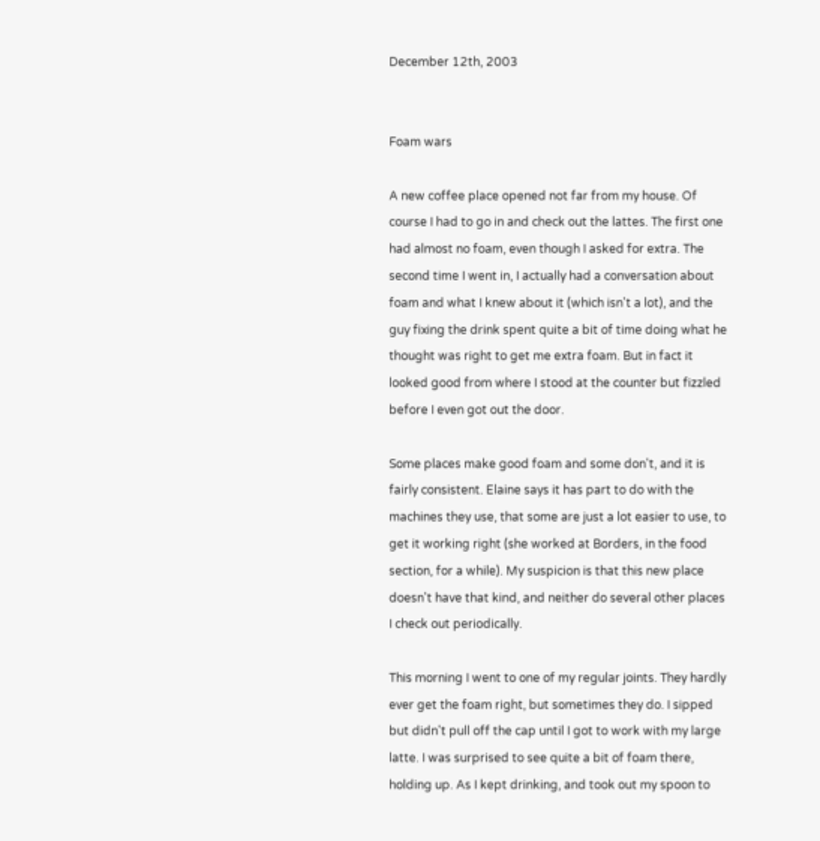December 12th, 2003


Foam wars

A new coffee place opened not far from my house. Of course I had to go in and check out the lattes. The first one had almost no foam, even though I asked for extra. The second time I went in, I actually had a conversation about foam and what I knew about it (which isn't a lot), and the guy fixing the drink spent quite a bit of time doing what he thought was right to get me extra foam. But in fact it looked good from where I stood at the counter but fizzled before I even got out the door.

Some places make good foam and some don't, and it is fairly consistent. Elaine says it has part to do with the machines they use, that some are just a lot easier to use, to get it working right (she worked at Borders, in the food section, for a while). My suspicion is that this new place doesn't have that kind, and neither do several other places I check out periodically.

This morning I went to one of my regular joints. They hardly ever get the foam right, but sometimes they do. I sipped but didn't pull off the cap until I got to work with my large latte. I was surprised to see quite a bit of foam there, holding up. As I kept drinking, and took out my spoon to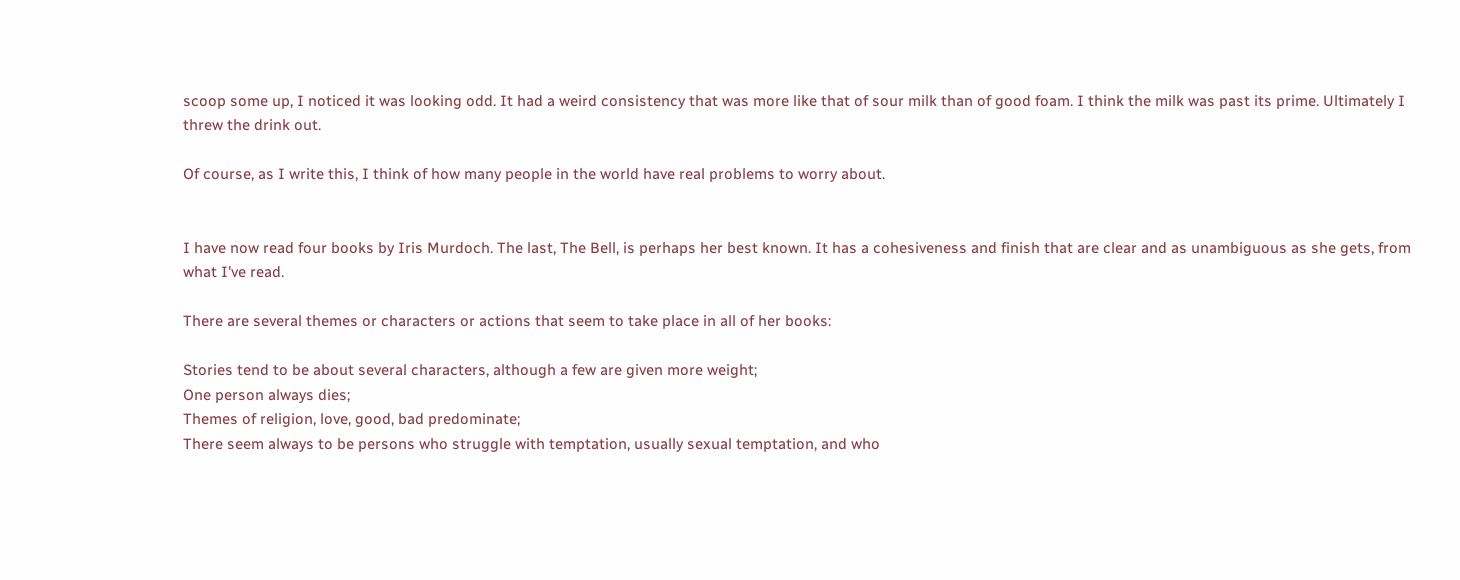scoop some up, I noticed it was looking odd. It had a weird consistency that was more like that of sour milk than of good foam. I think the milk was past its prime. Ultimately I threw the drink out.

Of course, as I write this, I think of how many people in the world have real problems to worry about.


I have now read four books by Iris Murdoch. The last, The Bell, is perhaps her best known. It has a cohesiveness and finish that are clear and as unambiguous as she gets, from what I've read.

There are several themes or characters or actions that seem to take place in all of her books:

Stories tend to be about several characters, although a few are given more weight;
One person always dies;
Themes of religion, love, good, bad predominate;
There seem always to be persons who struggle with temptation, usually sexual temptation, and who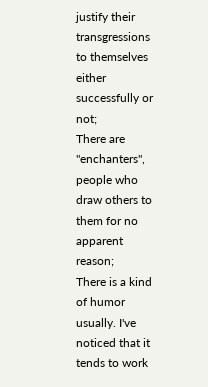justify their transgressions to themselves either successfully or not;
There are "enchanters", people who draw others to them for no apparent reason;
There is a kind of humor usually. I've noticed that it tends to work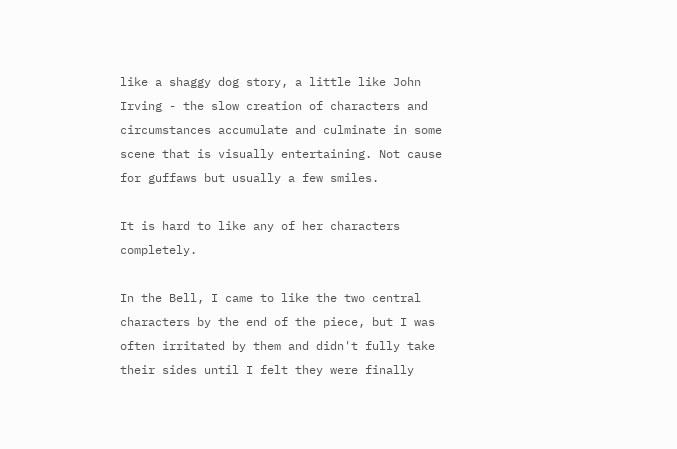like a shaggy dog story, a little like John Irving - the slow creation of characters and circumstances accumulate and culminate in some scene that is visually entertaining. Not cause for guffaws but usually a few smiles.

It is hard to like any of her characters completely.

In the Bell, I came to like the two central characters by the end of the piece, but I was often irritated by them and didn't fully take their sides until I felt they were finally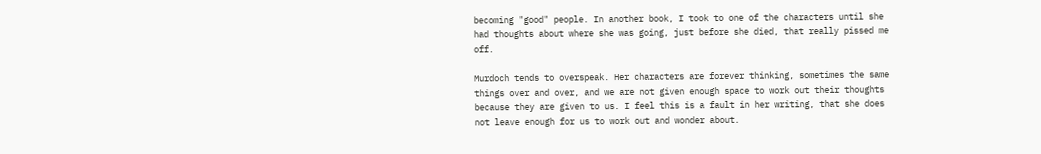becoming "good" people. In another book, I took to one of the characters until she had thoughts about where she was going, just before she died, that really pissed me off.

Murdoch tends to overspeak. Her characters are forever thinking, sometimes the same things over and over, and we are not given enough space to work out their thoughts because they are given to us. I feel this is a fault in her writing, that she does not leave enough for us to work out and wonder about.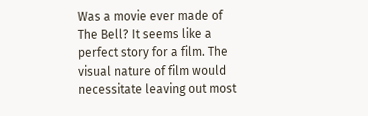Was a movie ever made of The Bell? It seems like a perfect story for a film. The visual nature of film would necessitate leaving out most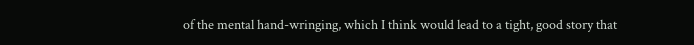of the mental hand-wringing, which I think would lead to a tight, good story that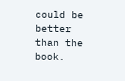could be better than the book.